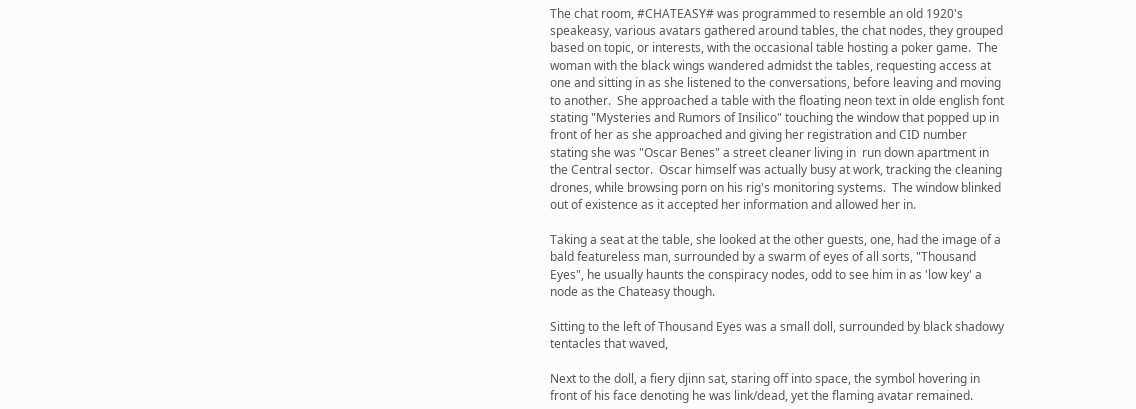The chat room, #CHATEASY# was programmed to resemble an old 1920's speakeasy, various avatars gathered around tables, the chat nodes, they grouped based on topic, or interests, with the occasional table hosting a poker game.  The woman with the black wings wandered admidst the tables, requesting access at one and sitting in as she listened to the conversations, before leaving and moving to another.  She approached a table with the floating neon text in olde english font stating "Mysteries and Rumors of Insilico" touching the window that popped up in front of her as she approached and giving her registration and CID number stating she was "Oscar Benes" a street cleaner living in  run down apartment in the Central sector.  Oscar himself was actually busy at work, tracking the cleaning drones, while browsing porn on his rig's monitoring systems.  The window blinked out of existence as it accepted her information and allowed her in.

Taking a seat at the table, she looked at the other guests, one, had the image of a bald featureless man, surrounded by a swarm of eyes of all sorts, "Thousand Eyes", he usually haunts the conspiracy nodes, odd to see him in as 'low key' a node as the Chateasy though.

Sitting to the left of Thousand Eyes was a small doll, surrounded by black shadowy tentacles that waved,

Next to the doll, a fiery djinn sat, staring off into space, the symbol hovering in front of his face denoting he was link/dead, yet the flaming avatar remained.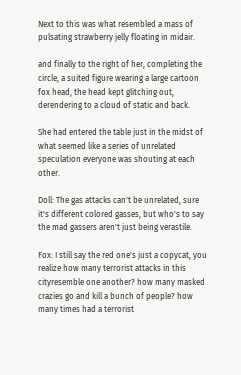Next to this was what resembled a mass of pulsating strawberry jelly floating in midair.

and finally to the right of her, completing the circle, a suited figure wearing a large cartoon fox head, the head kept glitching out, derendering to a cloud of static and back.

She had entered the table just in the midst of what seemed like a series of unrelated speculation everyone was shouting at each other.

Doll: The gas attacks can't be unrelated, sure it's different colored gasses, but who's to say the mad gassers aren't just being verastile.

Fox: I still say the red one's just a copycat, you realize how many terrorist attacks in this cityresemble one another? how many masked crazies go and kill a bunch of people? how many times had a terrorist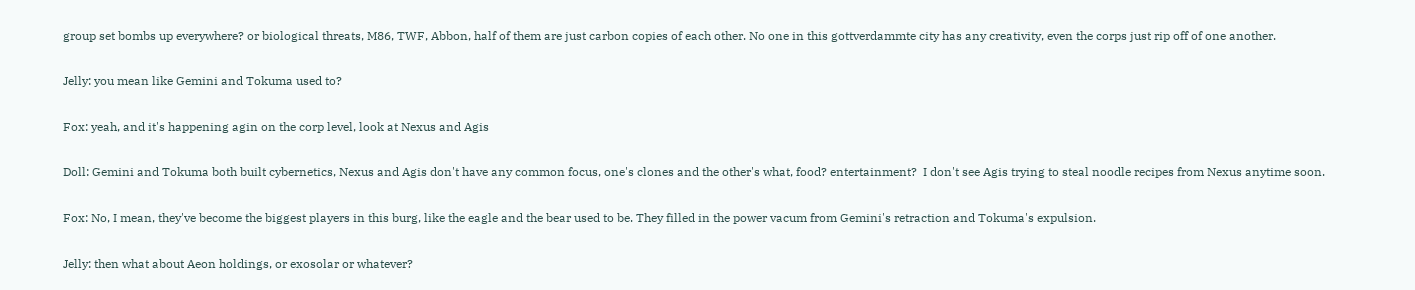group set bombs up everywhere? or biological threats, M86, TWF, Abbon, half of them are just carbon copies of each other. No one in this gottverdammte city has any creativity, even the corps just rip off of one another.

Jelly: you mean like Gemini and Tokuma used to?

Fox: yeah, and it's happening agin on the corp level, look at Nexus and Agis

Doll: Gemini and Tokuma both built cybernetics, Nexus and Agis don't have any common focus, one's clones and the other's what, food? entertainment?  I don't see Agis trying to steal noodle recipes from Nexus anytime soon.

Fox: No, I mean, they've become the biggest players in this burg, like the eagle and the bear used to be. They filled in the power vacum from Gemini's retraction and Tokuma's expulsion.

Jelly: then what about Aeon holdings, or exosolar or whatever?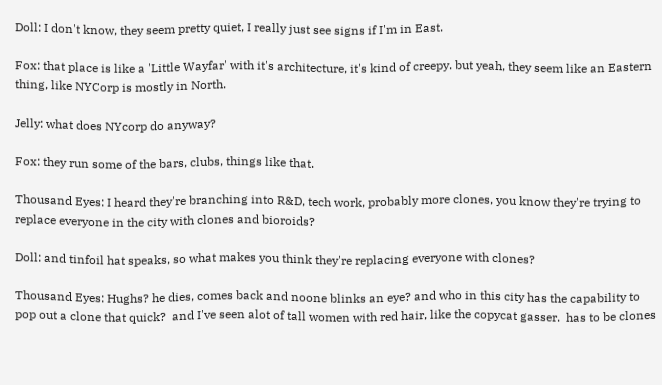Doll: I don't know, they seem pretty quiet, I really just see signs if I'm in East.

Fox: that place is like a 'Little Wayfar' with it's architecture, it's kind of creepy. but yeah, they seem like an Eastern thing, like NYCorp is mostly in North.

Jelly: what does NYcorp do anyway?

Fox: they run some of the bars, clubs, things like that.

Thousand Eyes: I heard they're branching into R&D, tech work, probably more clones, you know they're trying to replace everyone in the city with clones and bioroids?

Doll: and tinfoil hat speaks, so what makes you think they're replacing everyone with clones?

Thousand Eyes: Hughs? he dies, comes back and noone blinks an eye? and who in this city has the capability to pop out a clone that quick?  and I've seen alot of tall women with red hair, like the copycat gasser.  has to be clones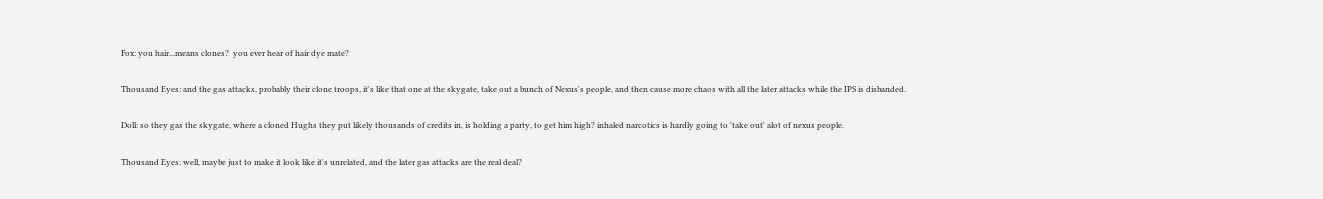Fox: you hair...means clones?  you ever hear of hair dye mate?

Thousand Eyes: and the gas attacks, probably their clone troops, it's like that one at the skygate, take out a bunch of Nexus's people, and then cause more chaos with all the later attacks while the IPS is disbanded.

Doll: so they gas the skygate, where a cloned Hughs they put likely thousands of credits in, is holding a party, to get him high? inhaled narcotics is hardly going to 'take out' alot of nexus people.

Thousand Eyes: well, maybe just to make it look like it's unrelated, and the later gas attacks are the real deal?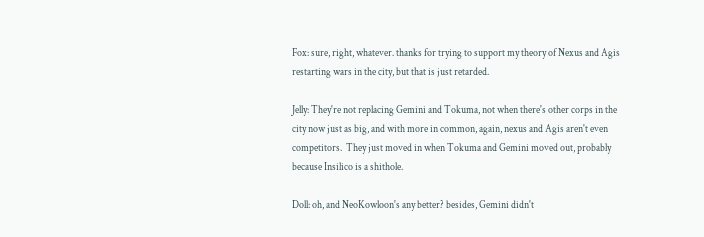Fox: sure, right, whatever. thanks for trying to support my theory of Nexus and Agis restarting wars in the city, but that is just retarded.

Jelly: They're not replacing Gemini and Tokuma, not when there's other corps in the city now just as big, and with more in common, again, nexus and Agis aren't even competitors.  They just moved in when Tokuma and Gemini moved out, probably because Insilico is a shithole.

Doll: oh, and NeoKowloon's any better? besides, Gemini didn't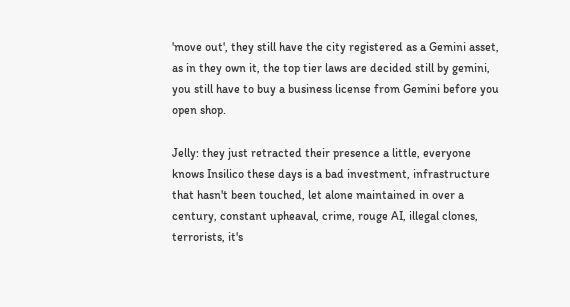'move out', they still have the city registered as a Gemini asset, as in they own it, the top tier laws are decided still by gemini, you still have to buy a business license from Gemini before you open shop.

Jelly: they just retracted their presence a little, everyone knows Insilico these days is a bad investment, infrastructure that hasn't been touched, let alone maintained in over a century, constant upheaval, crime, rouge AI, illegal clones, terrorists, it's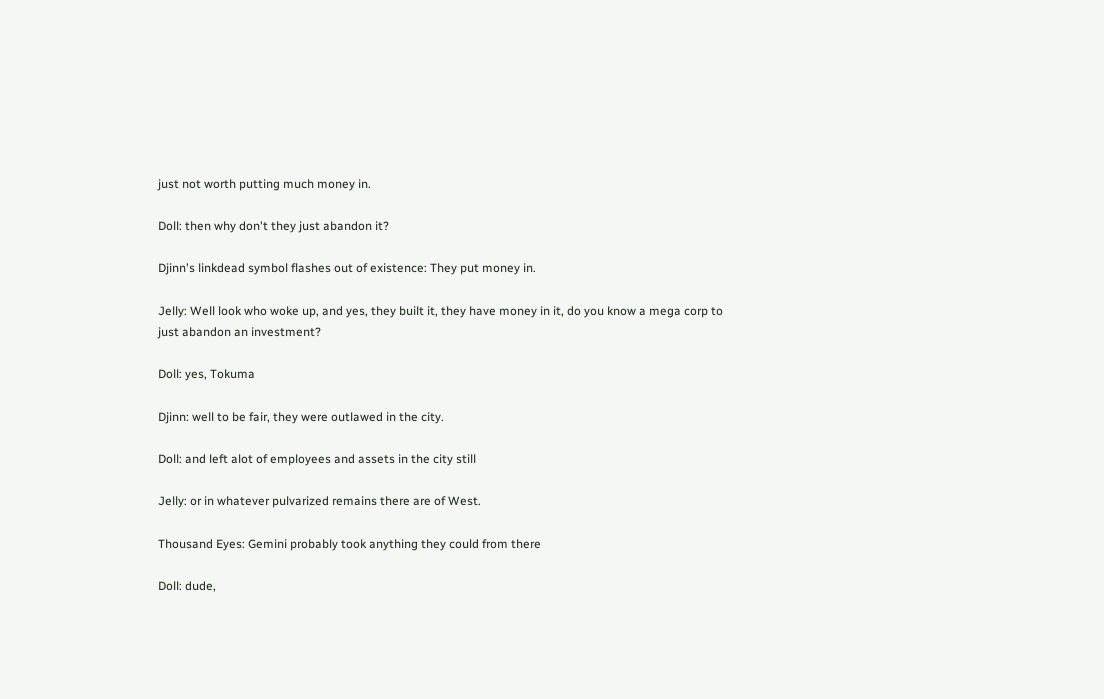just not worth putting much money in.

Doll: then why don't they just abandon it?

Djinn's linkdead symbol flashes out of existence: They put money in.

Jelly: Well look who woke up, and yes, they built it, they have money in it, do you know a mega corp to just abandon an investment?

Doll: yes, Tokuma

Djinn: well to be fair, they were outlawed in the city.

Doll: and left alot of employees and assets in the city still

Jelly: or in whatever pulvarized remains there are of West.

Thousand Eyes: Gemini probably took anything they could from there

Doll: dude,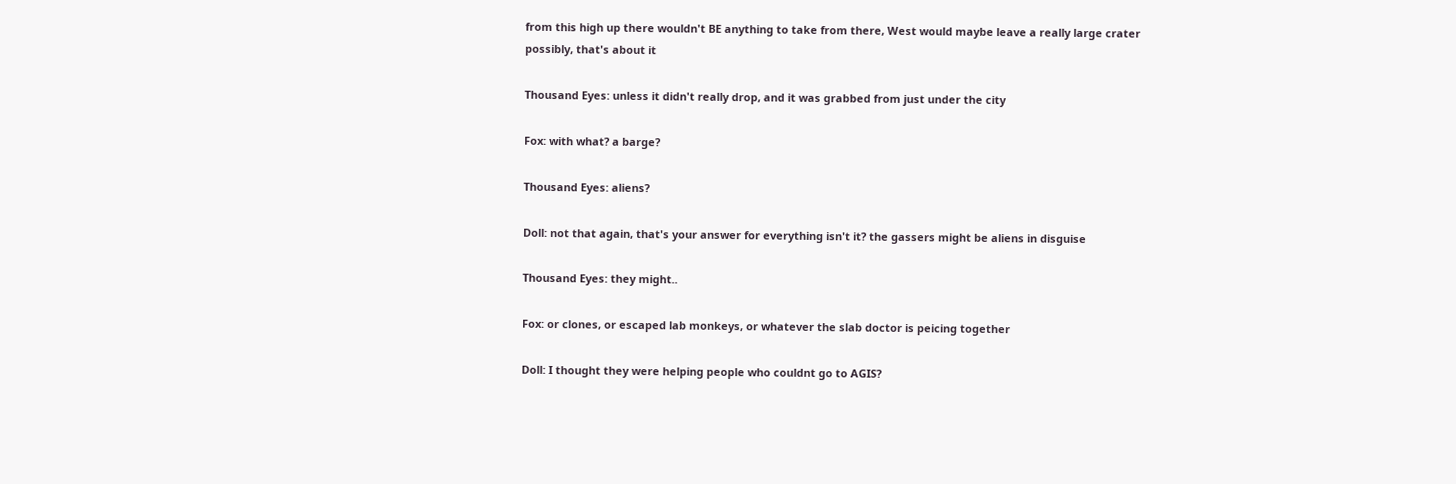from this high up there wouldn't BE anything to take from there, West would maybe leave a really large crater possibly, that's about it

Thousand Eyes: unless it didn't really drop, and it was grabbed from just under the city

Fox: with what? a barge?

Thousand Eyes: aliens?

Doll: not that again, that's your answer for everything isn't it? the gassers might be aliens in disguise

Thousand Eyes: they might..

Fox: or clones, or escaped lab monkeys, or whatever the slab doctor is peicing together

Doll: I thought they were helping people who couldnt go to AGIS?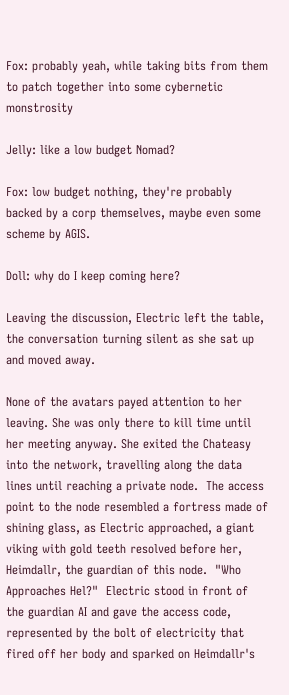Fox: probably yeah, while taking bits from them to patch together into some cybernetic monstrosity

Jelly: like a low budget Nomad?

Fox: low budget nothing, they're probably backed by a corp themselves, maybe even some scheme by AGIS.

Doll: why do I keep coming here?

Leaving the discussion, Electric left the table, the conversation turning silent as she sat up and moved away.

None of the avatars payed attention to her leaving. She was only there to kill time until her meeting anyway. She exited the Chateasy into the network, travelling along the data lines until reaching a private node.  The access point to the node resembled a fortress made of shining glass, as Electric approached, a giant viking with gold teeth resolved before her, Heimdallr, the guardian of this node.  "Who Approaches Hel?"  Electric stood in front of the guardian AI and gave the access code, represented by the bolt of electricity that fired off her body and sparked on Heimdallr's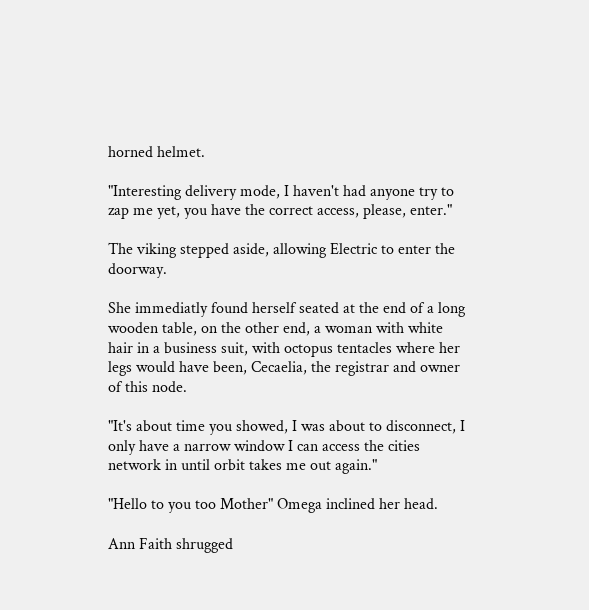horned helmet.

"Interesting delivery mode, I haven't had anyone try to zap me yet, you have the correct access, please, enter."

The viking stepped aside, allowing Electric to enter the doorway.

She immediatly found herself seated at the end of a long wooden table, on the other end, a woman with white hair in a business suit, with octopus tentacles where her legs would have been, Cecaelia, the registrar and owner of this node.

"It's about time you showed, I was about to disconnect, I only have a narrow window I can access the cities network in until orbit takes me out again."

"Hello to you too Mother" Omega inclined her head.

Ann Faith shrugged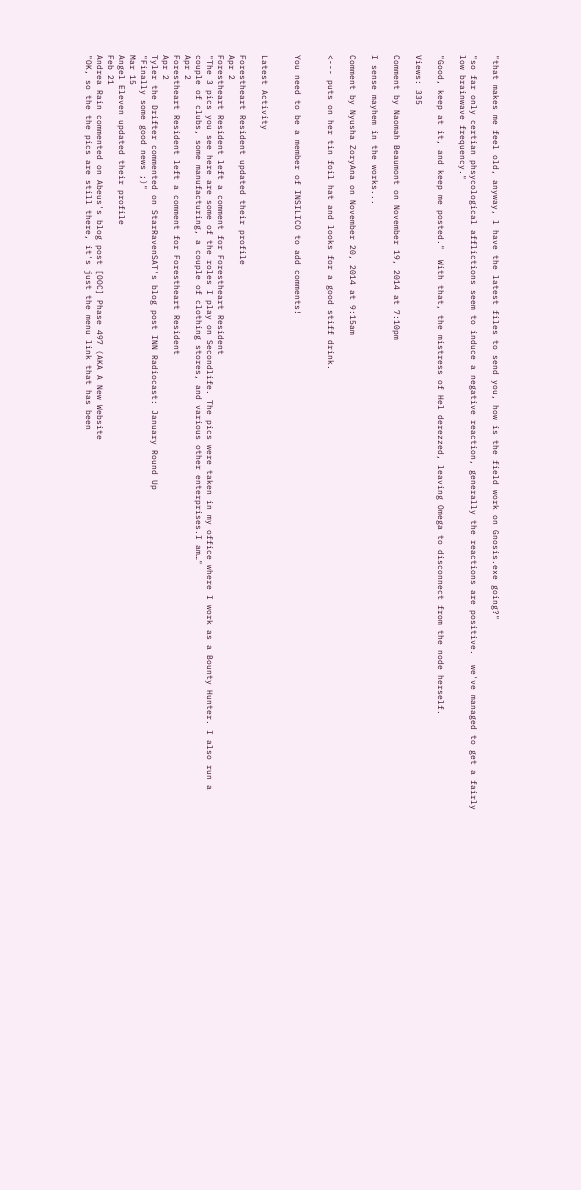"that makes me feel old, anyway, l have the latest files to send you, how is the field work on Gnosis.exe going?"

"so far only certian phsycological afflictions seem to induce a negative reaction, generally the reactions are positive.  we've managed to get a fairly low brainwave frequency."

"Good, keep at it, and keep me posted."  With that, the mistress of Hel derezzed, leaving Omega to disconnect from the node herself.

Views: 335

Comment by Naomah Beaumont on November 19, 2014 at 7:10pm

I sense mayhem in the works...

Comment by Nyusha ZoryAna on November 20, 2014 at 9:15am

<--- puts on her tin foil hat and looks for a good stiff drink.


You need to be a member of INSILICO to add comments!


Latest Activity

Forestheart Resident updated their profile
Apr 2
Forestheart Resident left a comment for Forestheart Resident
"The 3 pics you see here are some of the roles I play on Secondlife. The pics were taken in my office where I work as a Bounty Hunter. I also run a couple of clubs, some manufacturing, a couple of clothing stores, and various other enterprises.I am…"
Apr 2
Forestheart Resident left a comment for Forestheart Resident
Apr 2
Tyler the Drifter commented on StarRavenSAT's blog post INN Radiocast: January Round Up
"Finally some good news ;)"
Mar 15
Angel Eleven updated their profile
Feb 21
Andrea Rain commented on Abeus's blog post [OOC] Phase 497 (AKA A New Website
"OK, so the the pics are still there, it's just the menu link that has been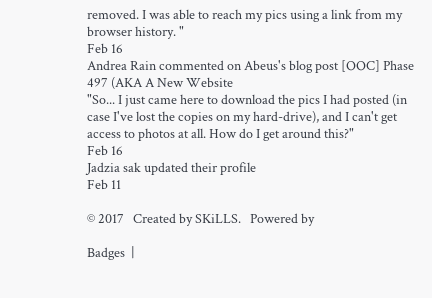removed. I was able to reach my pics using a link from my browser history. "
Feb 16
Andrea Rain commented on Abeus's blog post [OOC] Phase 497 (AKA A New Website
"So... I just came here to download the pics I had posted (in case I've lost the copies on my hard-drive), and I can't get access to photos at all. How do I get around this?"
Feb 16
Jadzia sak updated their profile
Feb 11

© 2017   Created by SKiLLS.   Powered by

Badges  |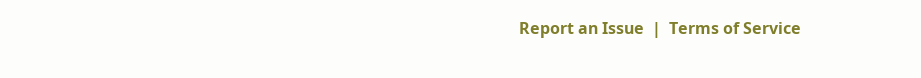Report an Issue  |  Terms of Service